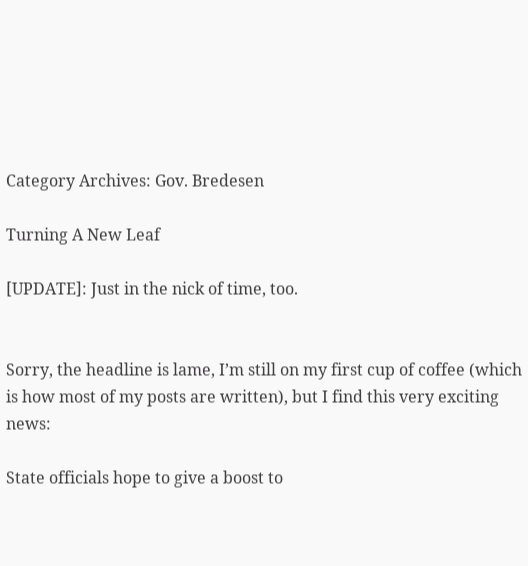Category Archives: Gov. Bredesen

Turning A New Leaf

[UPDATE]: Just in the nick of time, too.


Sorry, the headline is lame, I’m still on my first cup of coffee (which is how most of my posts are written), but I find this very exciting news:

State officials hope to give a boost to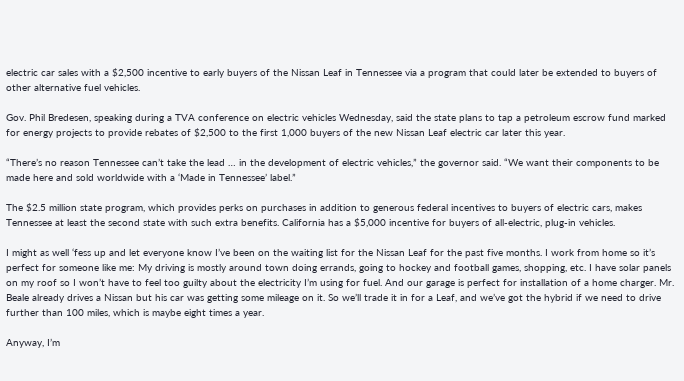electric car sales with a $2,500 incentive to early buyers of the Nissan Leaf in Tennessee via a program that could later be extended to buyers of other alternative fuel vehicles.

Gov. Phil Bredesen, speaking during a TVA conference on electric vehicles Wednesday, said the state plans to tap a petroleum escrow fund marked for energy projects to provide rebates of $2,500 to the first 1,000 buyers of the new Nissan Leaf electric car later this year.

“There’s no reason Tennessee can’t take the lead … in the development of electric vehicles,” the governor said. “We want their components to be made here and sold worldwide with a ‘Made in Tennessee’ label.”

The $2.5 million state program, which provides perks on purchases in addition to generous federal incentives to buyers of electric cars, makes Tennessee at least the second state with such extra benefits. California has a $5,000 incentive for buyers of all-electric, plug-in vehicles.

I might as well ‘fess up and let everyone know I’ve been on the waiting list for the Nissan Leaf for the past five months. I work from home so it’s perfect for someone like me: My driving is mostly around town doing errands, going to hockey and football games, shopping, etc. I have solar panels on my roof so I won’t have to feel too guilty about the electricity I’m using for fuel. And our garage is perfect for installation of a home charger. Mr. Beale already drives a Nissan but his car was getting some mileage on it. So we’ll trade it in for a Leaf, and we’ve got the hybrid if we need to drive further than 100 miles, which is maybe eight times a year.

Anyway, I’m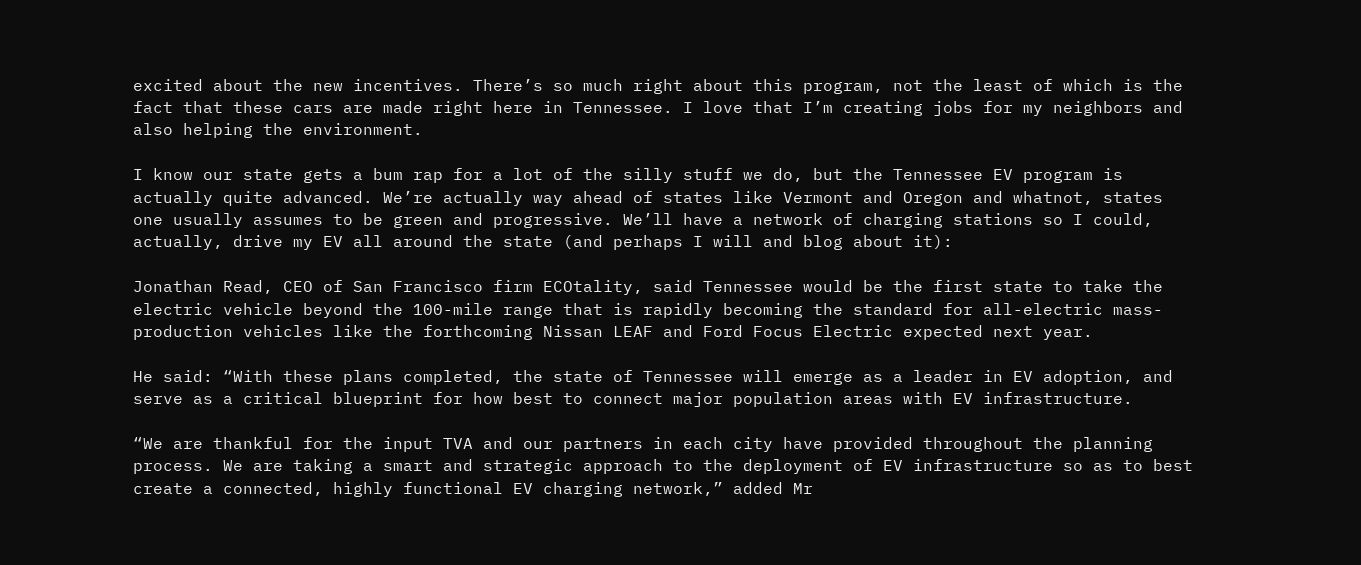excited about the new incentives. There’s so much right about this program, not the least of which is the fact that these cars are made right here in Tennessee. I love that I’m creating jobs for my neighbors and also helping the environment.

I know our state gets a bum rap for a lot of the silly stuff we do, but the Tennessee EV program is actually quite advanced. We’re actually way ahead of states like Vermont and Oregon and whatnot, states one usually assumes to be green and progressive. We’ll have a network of charging stations so I could, actually, drive my EV all around the state (and perhaps I will and blog about it):

Jonathan Read, CEO of San Francisco firm ECOtality, said Tennessee would be the first state to take the electric vehicle beyond the 100-mile range that is rapidly becoming the standard for all-electric mass-production vehicles like the forthcoming Nissan LEAF and Ford Focus Electric expected next year.

He said: “With these plans completed, the state of Tennessee will emerge as a leader in EV adoption, and serve as a critical blueprint for how best to connect major population areas with EV infrastructure.

“We are thankful for the input TVA and our partners in each city have provided throughout the planning process. We are taking a smart and strategic approach to the deployment of EV infrastructure so as to best create a connected, highly functional EV charging network,” added Mr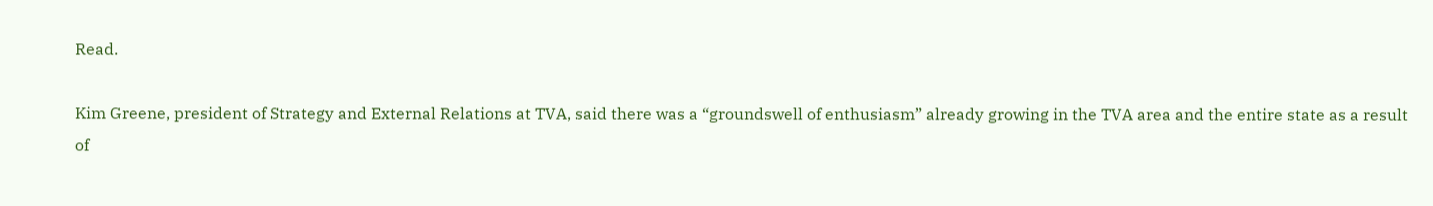Read.

Kim Greene, president of Strategy and External Relations at TVA, said there was a “groundswell of enthusiasm” already growing in the TVA area and the entire state as a result of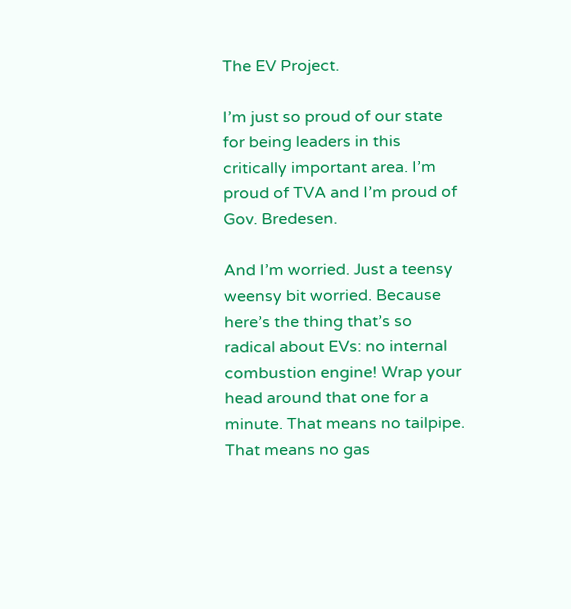The EV Project.

I’m just so proud of our state for being leaders in this critically important area. I’m proud of TVA and I’m proud of Gov. Bredesen.

And I’m worried. Just a teensy weensy bit worried. Because here’s the thing that’s so radical about EVs: no internal combustion engine! Wrap your head around that one for a minute. That means no tailpipe. That means no gas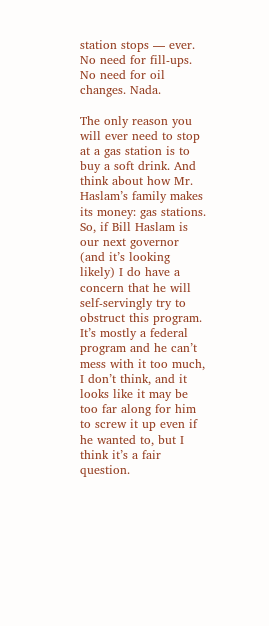station stops — ever. No need for fill-ups. No need for oil changes. Nada.

The only reason you will ever need to stop at a gas station is to buy a soft drink. And think about how Mr. Haslam’s family makes its money: gas stations. So, if Bill Haslam is our next governor (and it’s looking likely) I do have a concern that he will self-servingly try to obstruct this program. It’s mostly a federal program and he can’t mess with it too much, I don’t think, and it looks like it may be too far along for him to screw it up even if he wanted to, but I think it’s a fair question.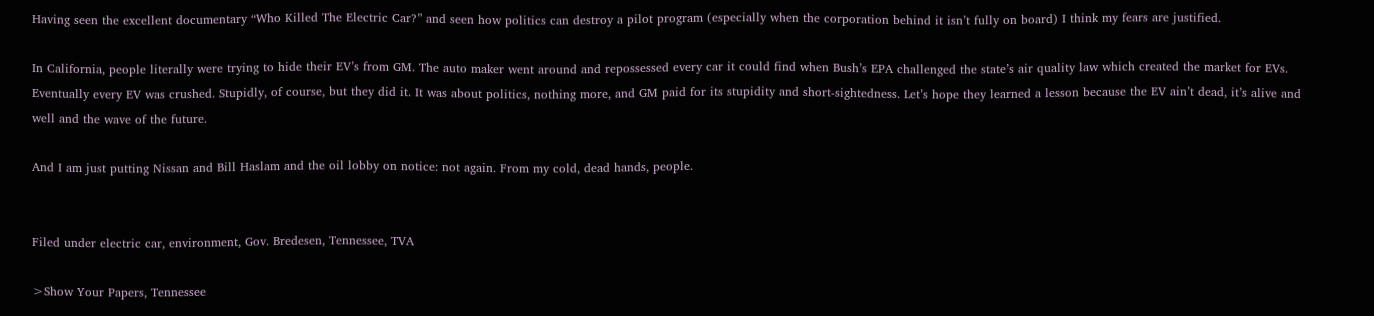Having seen the excellent documentary “Who Killed The Electric Car?” and seen how politics can destroy a pilot program (especially when the corporation behind it isn’t fully on board) I think my fears are justified.

In California, people literally were trying to hide their EV’s from GM. The auto maker went around and repossessed every car it could find when Bush’s EPA challenged the state’s air quality law which created the market for EVs. Eventually every EV was crushed. Stupidly, of course, but they did it. It was about politics, nothing more, and GM paid for its stupidity and short-sightedness. Let’s hope they learned a lesson because the EV ain’t dead, it’s alive and well and the wave of the future.

And I am just putting Nissan and Bill Haslam and the oil lobby on notice: not again. From my cold, dead hands, people.


Filed under electric car, environment, Gov. Bredesen, Tennessee, TVA

>Show Your Papers, Tennessee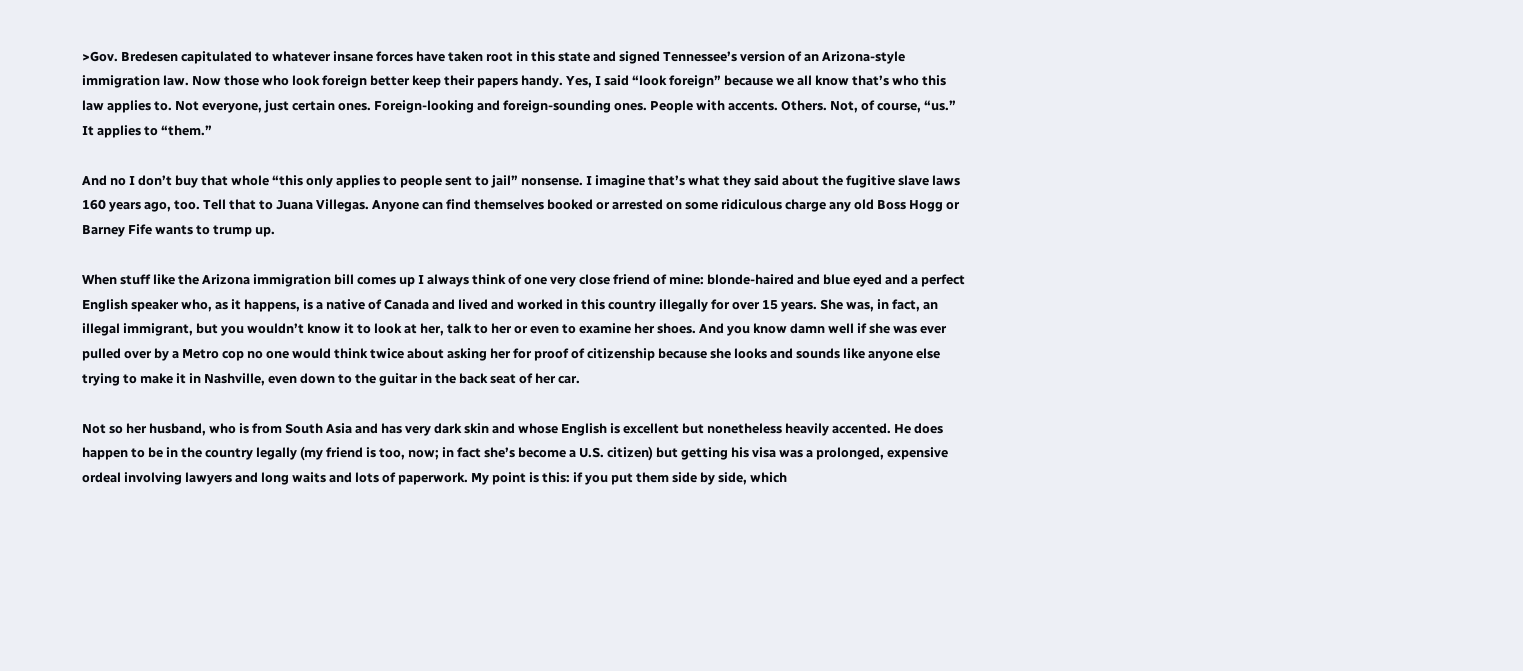>Gov. Bredesen capitulated to whatever insane forces have taken root in this state and signed Tennessee’s version of an Arizona-style immigration law. Now those who look foreign better keep their papers handy. Yes, I said “look foreign” because we all know that’s who this law applies to. Not everyone, just certain ones. Foreign-looking and foreign-sounding ones. People with accents. Others. Not, of course, “us.” It applies to “them.”

And no I don’t buy that whole “this only applies to people sent to jail” nonsense. I imagine that’s what they said about the fugitive slave laws 160 years ago, too. Tell that to Juana Villegas. Anyone can find themselves booked or arrested on some ridiculous charge any old Boss Hogg or Barney Fife wants to trump up.

When stuff like the Arizona immigration bill comes up I always think of one very close friend of mine: blonde-haired and blue eyed and a perfect English speaker who, as it happens, is a native of Canada and lived and worked in this country illegally for over 15 years. She was, in fact, an illegal immigrant, but you wouldn’t know it to look at her, talk to her or even to examine her shoes. And you know damn well if she was ever pulled over by a Metro cop no one would think twice about asking her for proof of citizenship because she looks and sounds like anyone else trying to make it in Nashville, even down to the guitar in the back seat of her car.

Not so her husband, who is from South Asia and has very dark skin and whose English is excellent but nonetheless heavily accented. He does happen to be in the country legally (my friend is too, now; in fact she’s become a U.S. citizen) but getting his visa was a prolonged, expensive ordeal involving lawyers and long waits and lots of paperwork. My point is this: if you put them side by side, which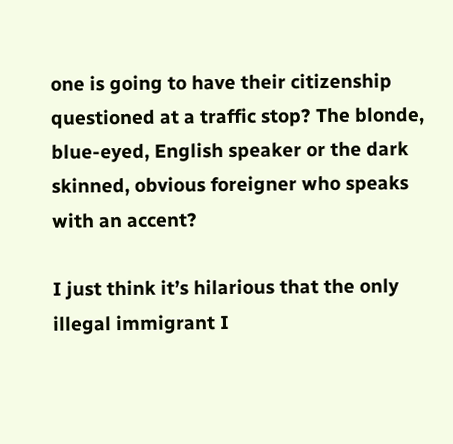one is going to have their citizenship questioned at a traffic stop? The blonde, blue-eyed, English speaker or the dark skinned, obvious foreigner who speaks with an accent?

I just think it’s hilarious that the only illegal immigrant I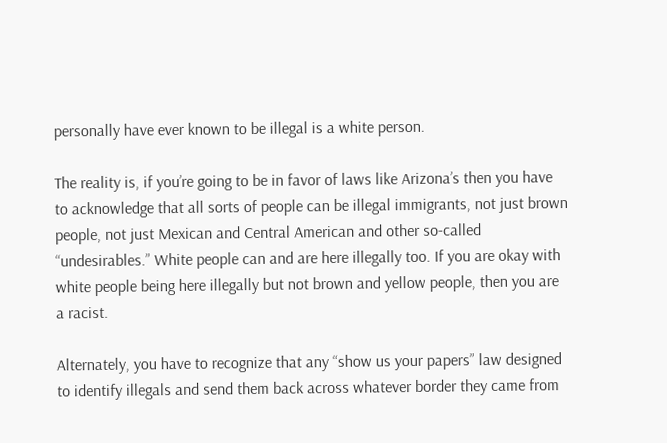personally have ever known to be illegal is a white person.

The reality is, if you’re going to be in favor of laws like Arizona’s then you have to acknowledge that all sorts of people can be illegal immigrants, not just brown people, not just Mexican and Central American and other so-called “undesirables.” White people can and are here illegally too. If you are okay with white people being here illegally but not brown and yellow people, then you are a racist.

Alternately, you have to recognize that any “show us your papers” law designed to identify illegals and send them back across whatever border they came from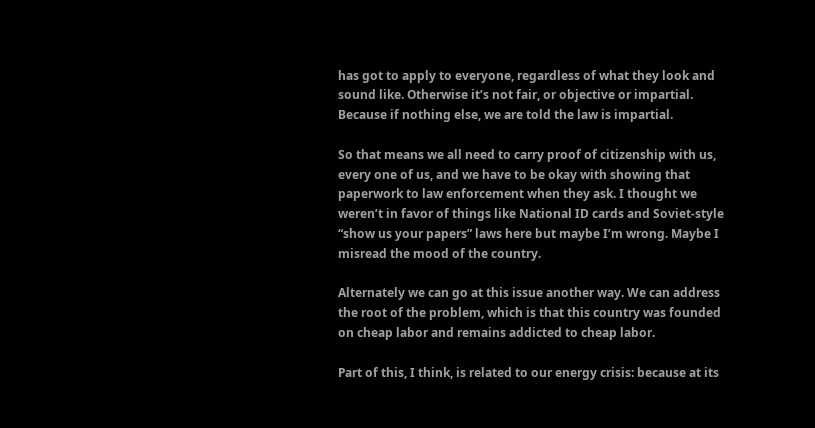has got to apply to everyone, regardless of what they look and sound like. Otherwise it’s not fair, or objective or impartial. Because if nothing else, we are told the law is impartial.

So that means we all need to carry proof of citizenship with us, every one of us, and we have to be okay with showing that paperwork to law enforcement when they ask. I thought we weren’t in favor of things like National ID cards and Soviet-style “show us your papers” laws here but maybe I’m wrong. Maybe I misread the mood of the country.

Alternately we can go at this issue another way. We can address the root of the problem, which is that this country was founded on cheap labor and remains addicted to cheap labor.

Part of this, I think, is related to our energy crisis: because at its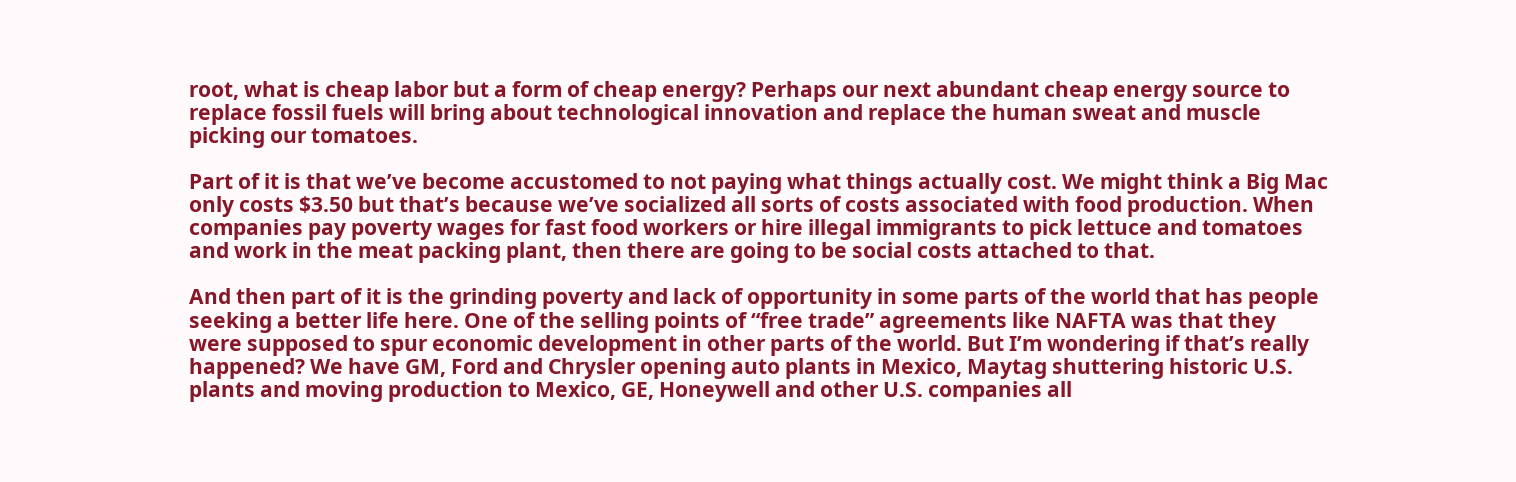root, what is cheap labor but a form of cheap energy? Perhaps our next abundant cheap energy source to replace fossil fuels will bring about technological innovation and replace the human sweat and muscle picking our tomatoes.

Part of it is that we’ve become accustomed to not paying what things actually cost. We might think a Big Mac only costs $3.50 but that’s because we’ve socialized all sorts of costs associated with food production. When companies pay poverty wages for fast food workers or hire illegal immigrants to pick lettuce and tomatoes and work in the meat packing plant, then there are going to be social costs attached to that.

And then part of it is the grinding poverty and lack of opportunity in some parts of the world that has people seeking a better life here. One of the selling points of “free trade” agreements like NAFTA was that they were supposed to spur economic development in other parts of the world. But I’m wondering if that’s really happened? We have GM, Ford and Chrysler opening auto plants in Mexico, Maytag shuttering historic U.S. plants and moving production to Mexico, GE, Honeywell and other U.S. companies all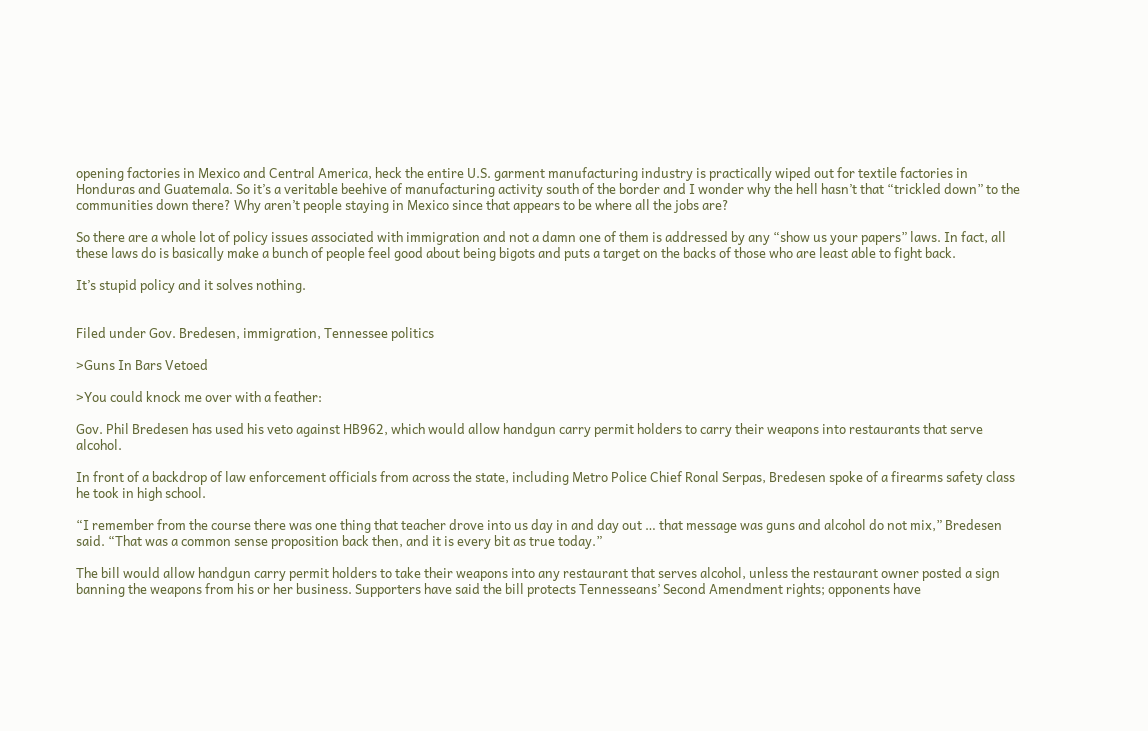opening factories in Mexico and Central America, heck the entire U.S. garment manufacturing industry is practically wiped out for textile factories in Honduras and Guatemala. So it’s a veritable beehive of manufacturing activity south of the border and I wonder why the hell hasn’t that “trickled down” to the communities down there? Why aren’t people staying in Mexico since that appears to be where all the jobs are?

So there are a whole lot of policy issues associated with immigration and not a damn one of them is addressed by any “show us your papers” laws. In fact, all these laws do is basically make a bunch of people feel good about being bigots and puts a target on the backs of those who are least able to fight back.

It’s stupid policy and it solves nothing.


Filed under Gov. Bredesen, immigration, Tennessee politics

>Guns In Bars Vetoed

>You could knock me over with a feather:

Gov. Phil Bredesen has used his veto against HB962, which would allow handgun carry permit holders to carry their weapons into restaurants that serve alcohol.

In front of a backdrop of law enforcement officials from across the state, including Metro Police Chief Ronal Serpas, Bredesen spoke of a firearms safety class he took in high school.

“I remember from the course there was one thing that teacher drove into us day in and day out … that message was guns and alcohol do not mix,” Bredesen said. “That was a common sense proposition back then, and it is every bit as true today.”

The bill would allow handgun carry permit holders to take their weapons into any restaurant that serves alcohol, unless the restaurant owner posted a sign banning the weapons from his or her business. Supporters have said the bill protects Tennesseans’ Second Amendment rights; opponents have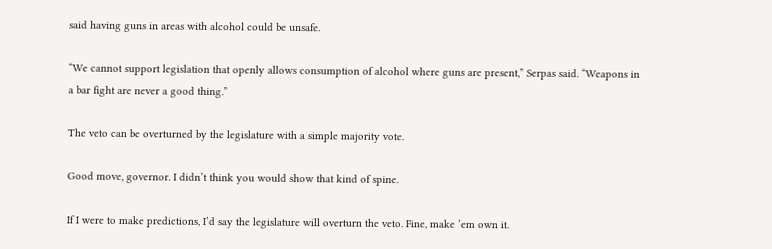said having guns in areas with alcohol could be unsafe.

“We cannot support legislation that openly allows consumption of alcohol where guns are present,” Serpas said. “Weapons in a bar fight are never a good thing.”

The veto can be overturned by the legislature with a simple majority vote.

Good move, governor. I didn’t think you would show that kind of spine.

If I were to make predictions, I’d say the legislature will overturn the veto. Fine, make ’em own it.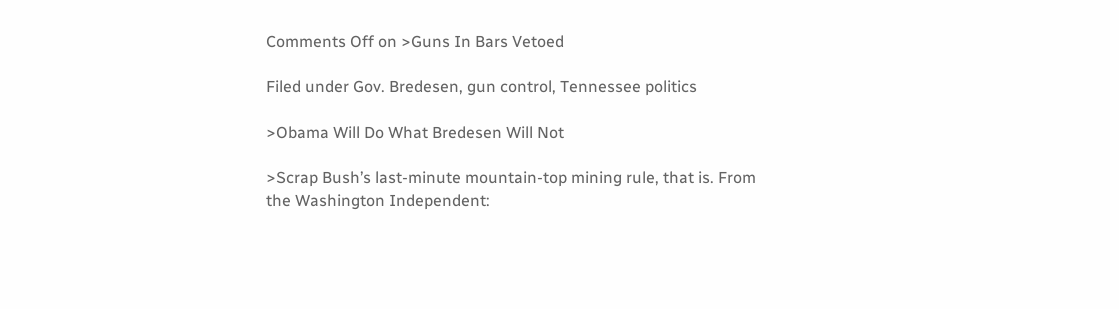Comments Off on >Guns In Bars Vetoed

Filed under Gov. Bredesen, gun control, Tennessee politics

>Obama Will Do What Bredesen Will Not

>Scrap Bush’s last-minute mountain-top mining rule, that is. From the Washington Independent: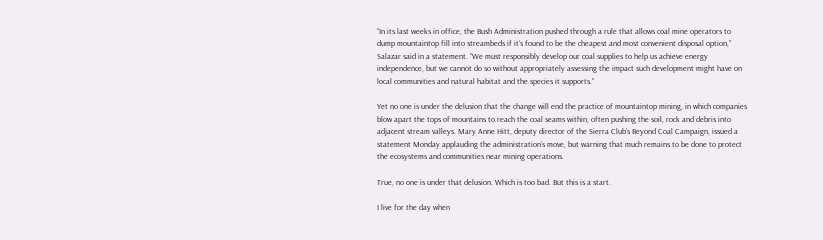“In its last weeks in office, the Bush Administration pushed through a rule that allows coal mine operators to dump mountaintop fill into streambeds if it’s found to be the cheapest and most convenient disposal option,” Salazar said in a statement. “We must responsibly develop our coal supplies to help us achieve energy independence, but we cannot do so without appropriately assessing the impact such development might have on local communities and natural habitat and the species it supports.”

Yet no one is under the delusion that the change will end the practice of mountaintop mining, in which companies blow apart the tops of mountains to reach the coal seams within, often pushing the soil, rock and debris into adjacent stream valleys. Mary Anne Hitt, deputy director of the Sierra Club’s Beyond Coal Campaign, issued a statement Monday applauding the administration’s move, but warning that much remains to be done to protect the ecosystems and communities near mining operations.

True, no one is under that delusion. Which is too bad. But this is a start.

I live for the day when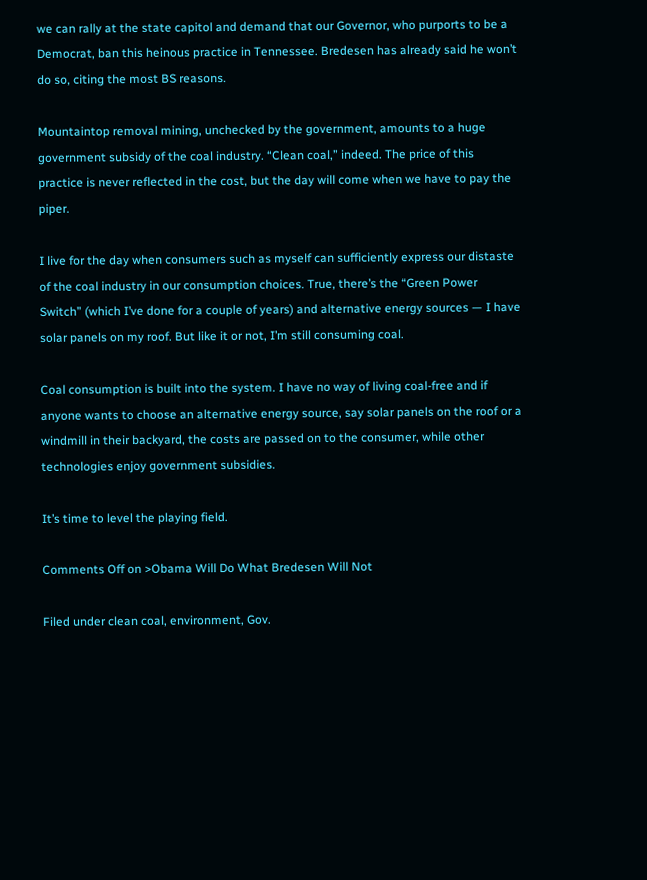we can rally at the state capitol and demand that our Governor, who purports to be a Democrat, ban this heinous practice in Tennessee. Bredesen has already said he won’t do so, citing the most BS reasons.

Mountaintop removal mining, unchecked by the government, amounts to a huge government subsidy of the coal industry. “Clean coal,” indeed. The price of this practice is never reflected in the cost, but the day will come when we have to pay the piper.

I live for the day when consumers such as myself can sufficiently express our distaste of the coal industry in our consumption choices. True, there’s the “Green Power Switch” (which I’ve done for a couple of years) and alternative energy sources — I have solar panels on my roof. But like it or not, I’m still consuming coal.

Coal consumption is built into the system. I have no way of living coal-free and if anyone wants to choose an alternative energy source, say solar panels on the roof or a windmill in their backyard, the costs are passed on to the consumer, while other technologies enjoy government subsidies.

It’s time to level the playing field.

Comments Off on >Obama Will Do What Bredesen Will Not

Filed under clean coal, environment, Gov.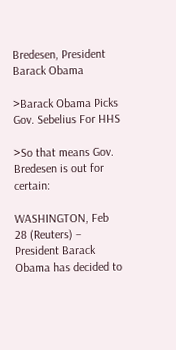Bredesen, President Barack Obama

>Barack Obama Picks Gov. Sebelius For HHS

>So that means Gov. Bredesen is out for certain:

WASHINGTON, Feb 28 (Reuters) – President Barack Obama has decided to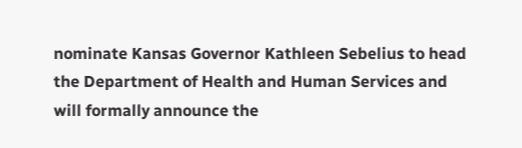nominate Kansas Governor Kathleen Sebelius to head the Department of Health and Human Services and will formally announce the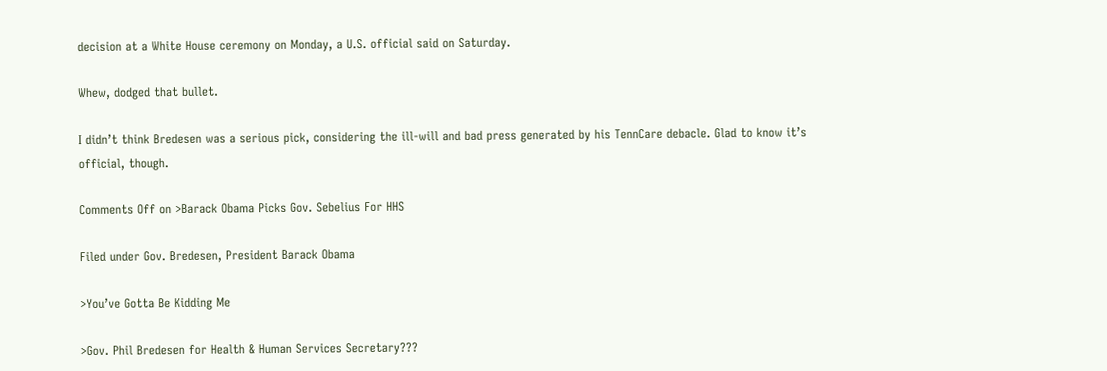decision at a White House ceremony on Monday, a U.S. official said on Saturday.

Whew, dodged that bullet.

I didn’t think Bredesen was a serious pick, considering the ill-will and bad press generated by his TennCare debacle. Glad to know it’s official, though.

Comments Off on >Barack Obama Picks Gov. Sebelius For HHS

Filed under Gov. Bredesen, President Barack Obama

>You’ve Gotta Be Kidding Me

>Gov. Phil Bredesen for Health & Human Services Secretary???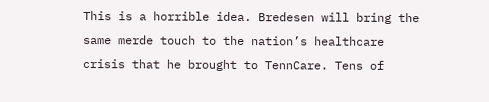This is a horrible idea. Bredesen will bring the same merde touch to the nation’s healthcare crisis that he brought to TennCare. Tens of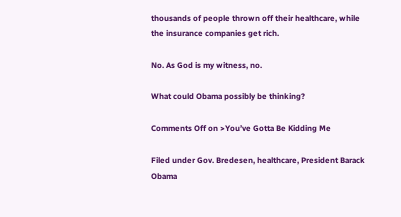thousands of people thrown off their healthcare, while the insurance companies get rich.

No. As God is my witness, no.

What could Obama possibly be thinking?

Comments Off on >You’ve Gotta Be Kidding Me

Filed under Gov. Bredesen, healthcare, President Barack Obama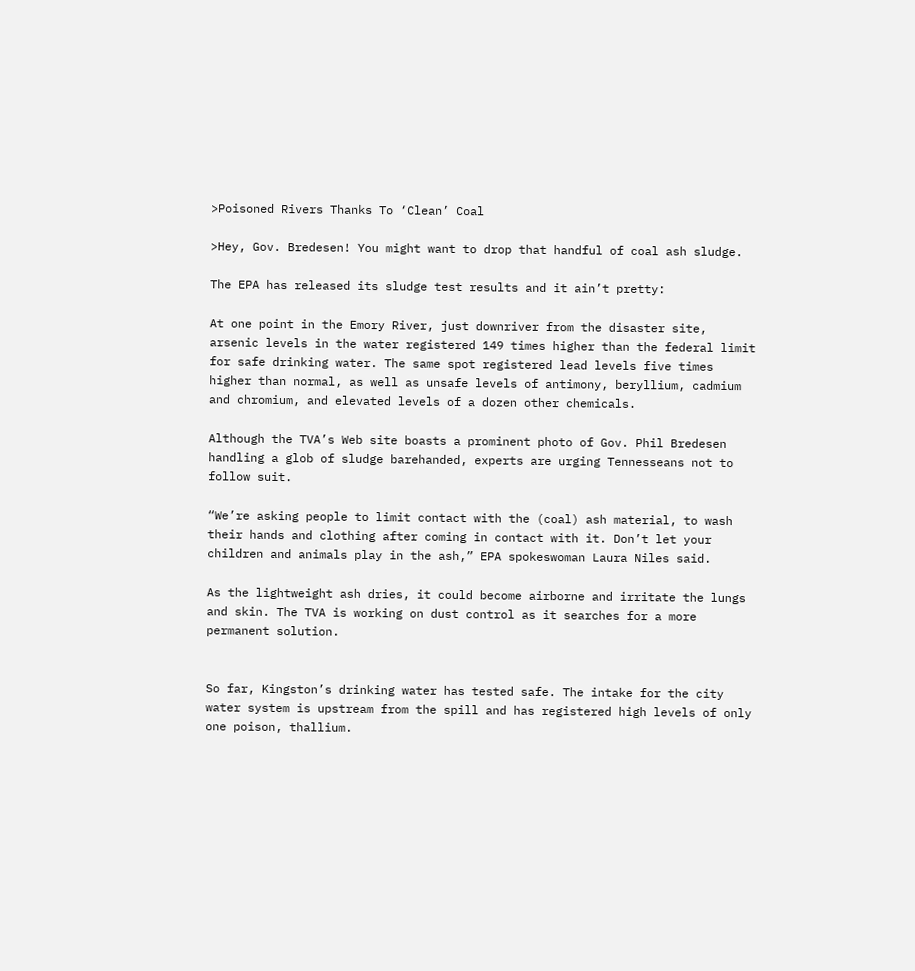>Poisoned Rivers Thanks To ‘Clean’ Coal

>Hey, Gov. Bredesen! You might want to drop that handful of coal ash sludge.

The EPA has released its sludge test results and it ain’t pretty:

At one point in the Emory River, just downriver from the disaster site, arsenic levels in the water registered 149 times higher than the federal limit for safe drinking water. The same spot registered lead levels five times higher than normal, as well as unsafe levels of antimony, beryllium, cadmium and chromium, and elevated levels of a dozen other chemicals.

Although the TVA’s Web site boasts a prominent photo of Gov. Phil Bredesen handling a glob of sludge barehanded, experts are urging Tennesseans not to follow suit.

“We’re asking people to limit contact with the (coal) ash material, to wash their hands and clothing after coming in contact with it. Don’t let your children and animals play in the ash,” EPA spokeswoman Laura Niles said.

As the lightweight ash dries, it could become airborne and irritate the lungs and skin. The TVA is working on dust control as it searches for a more permanent solution.


So far, Kingston’s drinking water has tested safe. The intake for the city water system is upstream from the spill and has registered high levels of only one poison, thallium.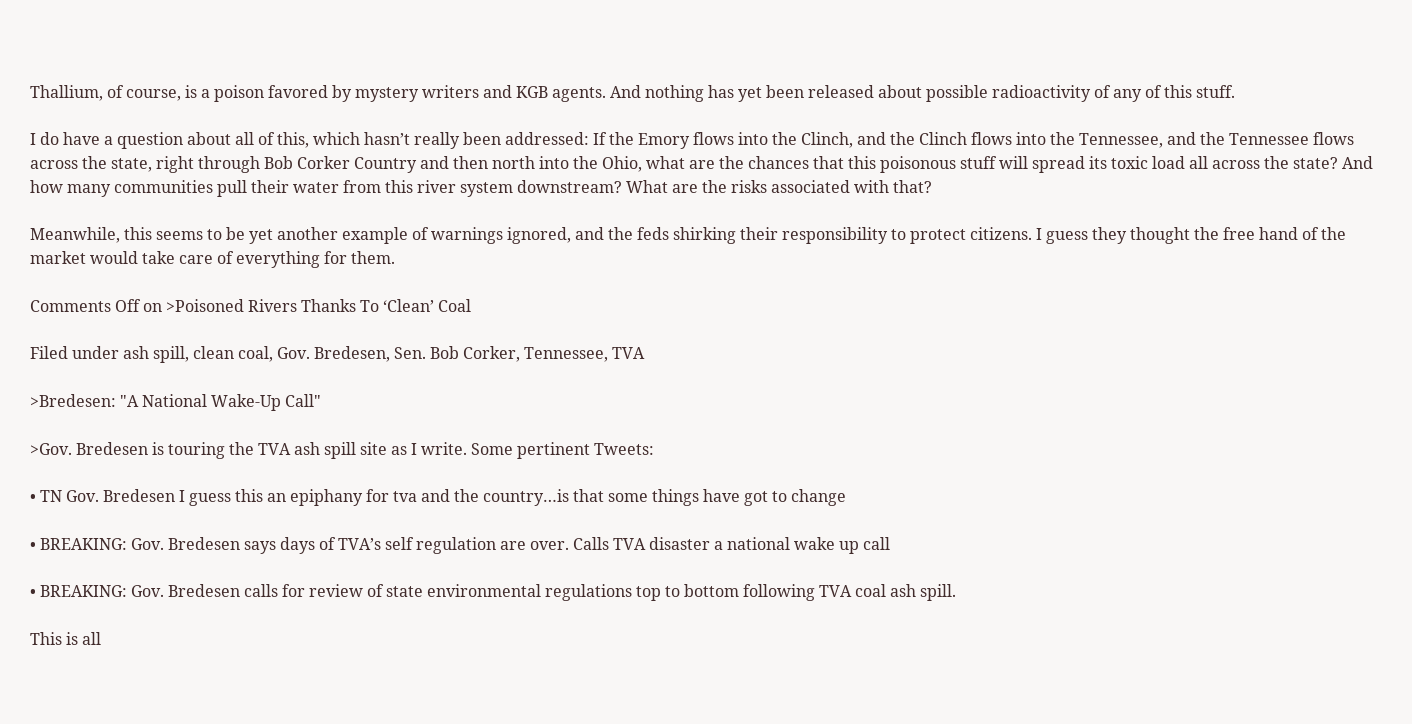Thallium, of course, is a poison favored by mystery writers and KGB agents. And nothing has yet been released about possible radioactivity of any of this stuff.

I do have a question about all of this, which hasn’t really been addressed: If the Emory flows into the Clinch, and the Clinch flows into the Tennessee, and the Tennessee flows across the state, right through Bob Corker Country and then north into the Ohio, what are the chances that this poisonous stuff will spread its toxic load all across the state? And how many communities pull their water from this river system downstream? What are the risks associated with that?

Meanwhile, this seems to be yet another example of warnings ignored, and the feds shirking their responsibility to protect citizens. I guess they thought the free hand of the market would take care of everything for them.

Comments Off on >Poisoned Rivers Thanks To ‘Clean’ Coal

Filed under ash spill, clean coal, Gov. Bredesen, Sen. Bob Corker, Tennessee, TVA

>Bredesen: "A National Wake-Up Call"

>Gov. Bredesen is touring the TVA ash spill site as I write. Some pertinent Tweets:

• TN Gov. Bredesen I guess this an epiphany for tva and the country…is that some things have got to change

• BREAKING: Gov. Bredesen says days of TVA’s self regulation are over. Calls TVA disaster a national wake up call

• BREAKING: Gov. Bredesen calls for review of state environmental regulations top to bottom following TVA coal ash spill.

This is all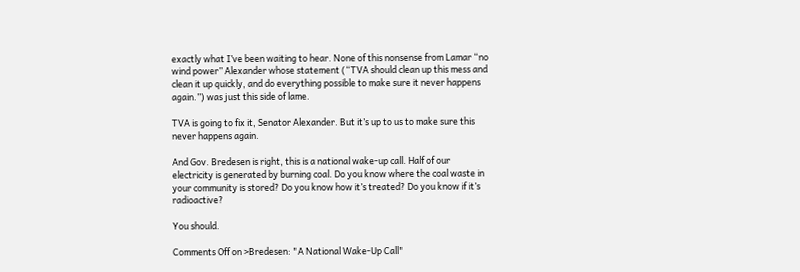exactly what I’ve been waiting to hear. None of this nonsense from Lamar “no wind power” Alexander whose statement (“TVA should clean up this mess and clean it up quickly, and do everything possible to make sure it never happens again.”) was just this side of lame.

TVA is going to fix it, Senator Alexander. But it’s up to us to make sure this never happens again.

And Gov. Bredesen is right, this is a national wake-up call. Half of our electricity is generated by burning coal. Do you know where the coal waste in your community is stored? Do you know how it’s treated? Do you know if it’s radioactive?

You should.

Comments Off on >Bredesen: "A National Wake-Up Call"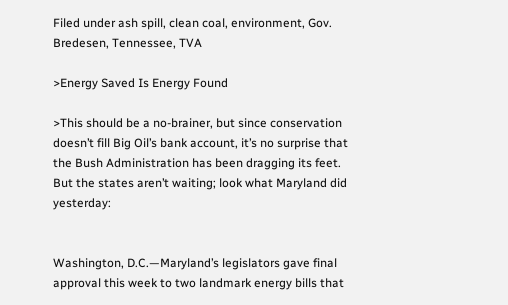Filed under ash spill, clean coal, environment, Gov. Bredesen, Tennessee, TVA

>Energy Saved Is Energy Found

>This should be a no-brainer, but since conservation doesn’t fill Big Oil’s bank account, it’s no surprise that the Bush Administration has been dragging its feet. But the states aren’t waiting; look what Maryland did yesterday:


Washington, D.C.—Maryland’s legislators gave final approval this week to two landmark energy bills that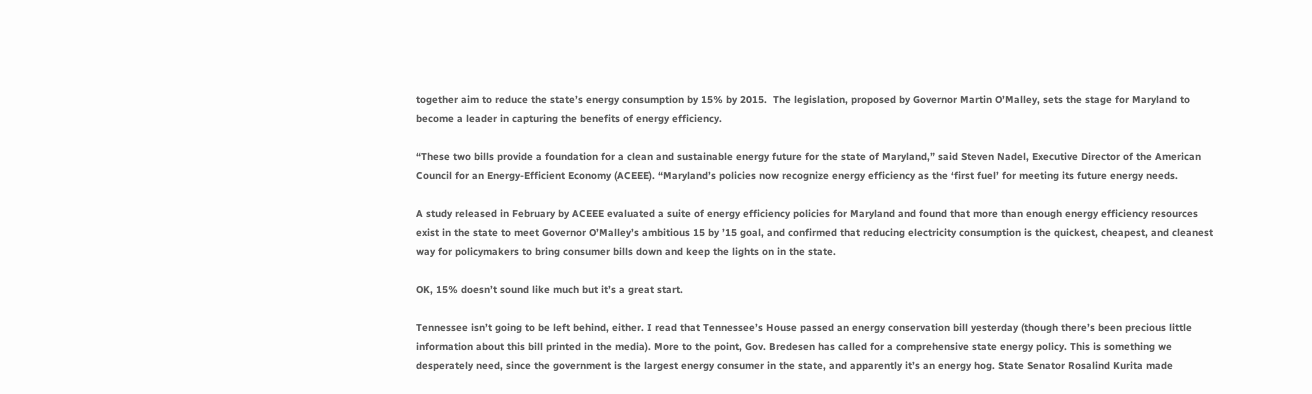together aim to reduce the state’s energy consumption by 15% by 2015.  The legislation, proposed by Governor Martin O’Malley, sets the stage for Maryland to become a leader in capturing the benefits of energy efficiency.

“These two bills provide a foundation for a clean and sustainable energy future for the state of Maryland,” said Steven Nadel, Executive Director of the American Council for an Energy-Efficient Economy (ACEEE). “Maryland’s policies now recognize energy efficiency as the ‘first fuel’ for meeting its future energy needs.

A study released in February by ACEEE evaluated a suite of energy efficiency policies for Maryland and found that more than enough energy efficiency resources exist in the state to meet Governor O’Malley’s ambitious 15 by ’15 goal, and confirmed that reducing electricity consumption is the quickest, cheapest, and cleanest way for policymakers to bring consumer bills down and keep the lights on in the state.

OK, 15% doesn’t sound like much but it’s a great start.

Tennessee isn’t going to be left behind, either. I read that Tennessee’s House passed an energy conservation bill yesterday (though there’s been precious little information about this bill printed in the media). More to the point, Gov. Bredesen has called for a comprehensive state energy policy. This is something we desperately need, since the government is the largest energy consumer in the state, and apparently it’s an energy hog. State Senator Rosalind Kurita made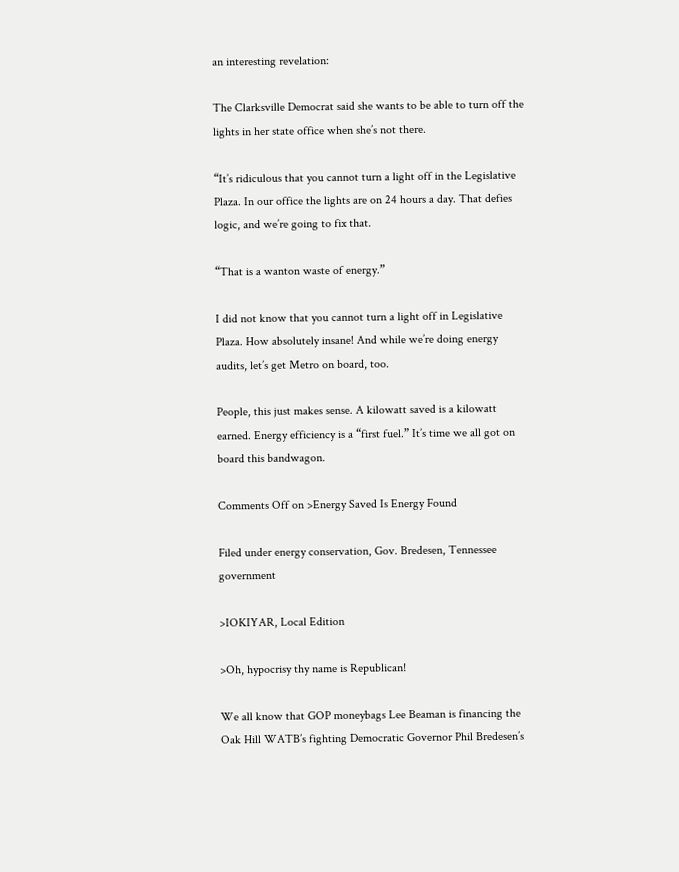an interesting revelation:

The Clarksville Democrat said she wants to be able to turn off the lights in her state office when she’s not there.

“It’s ridiculous that you cannot turn a light off in the Legislative Plaza. In our office the lights are on 24 hours a day. That defies logic, and we’re going to fix that.

“That is a wanton waste of energy.”

I did not know that you cannot turn a light off in Legislative Plaza. How absolutely insane! And while we’re doing energy audits, let’s get Metro on board, too.

People, this just makes sense. A kilowatt saved is a kilowatt earned. Energy efficiency is a “first fuel.” It’s time we all got on board this bandwagon.

Comments Off on >Energy Saved Is Energy Found

Filed under energy conservation, Gov. Bredesen, Tennessee government

>IOKIYAR, Local Edition

>Oh, hypocrisy thy name is Republican!

We all know that GOP moneybags Lee Beaman is financing the Oak Hill WATB’s fighting Democratic Governor Phil Bredesen’s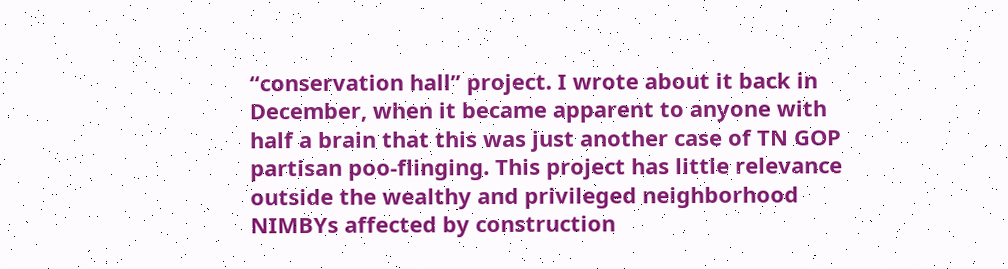“conservation hall” project. I wrote about it back in December, when it became apparent to anyone with half a brain that this was just another case of TN GOP partisan poo-flinging. This project has little relevance outside the wealthy and privileged neighborhood NIMBYs affected by construction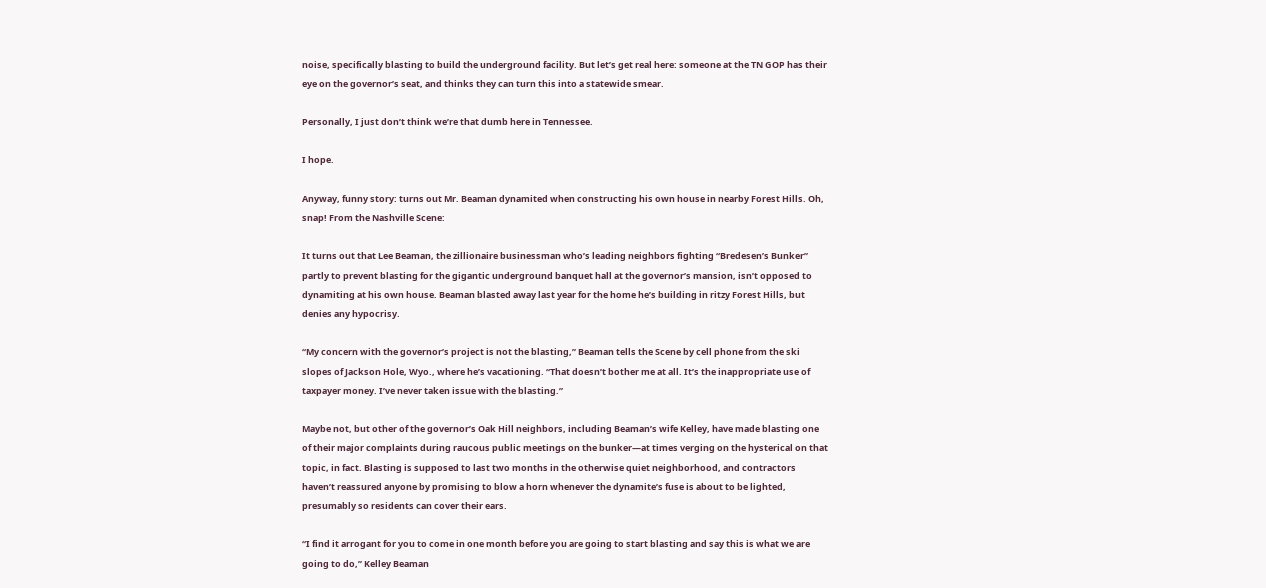noise, specifically blasting to build the underground facility. But let’s get real here: someone at the TN GOP has their eye on the governor’s seat, and thinks they can turn this into a statewide smear.

Personally, I just don’t think we’re that dumb here in Tennessee.

I hope.

Anyway, funny story: turns out Mr. Beaman dynamited when constructing his own house in nearby Forest Hills. Oh, snap! From the Nashville Scene:

It turns out that Lee Beaman, the zillionaire businessman who’s leading neighbors fighting “Bredesen’s Bunker” partly to prevent blasting for the gigantic underground banquet hall at the governor’s mansion, isn’t opposed to dynamiting at his own house. Beaman blasted away last year for the home he’s building in ritzy Forest Hills, but denies any hypocrisy.

“My concern with the governor’s project is not the blasting,” Beaman tells the Scene by cell phone from the ski slopes of Jackson Hole, Wyo., where he’s vacationing. “That doesn’t bother me at all. It’s the inappropriate use of taxpayer money. I’ve never taken issue with the blasting.”

Maybe not, but other of the governor’s Oak Hill neighbors, including Beaman’s wife Kelley, have made blasting one of their major complaints during raucous public meetings on the bunker—at times verging on the hysterical on that topic, in fact. Blasting is supposed to last two months in the otherwise quiet neighborhood, and contractors haven’t reassured anyone by promising to blow a horn whenever the dynamite’s fuse is about to be lighted, presumably so residents can cover their ears.

“I find it arrogant for you to come in one month before you are going to start blasting and say this is what we are going to do,” Kelley Beaman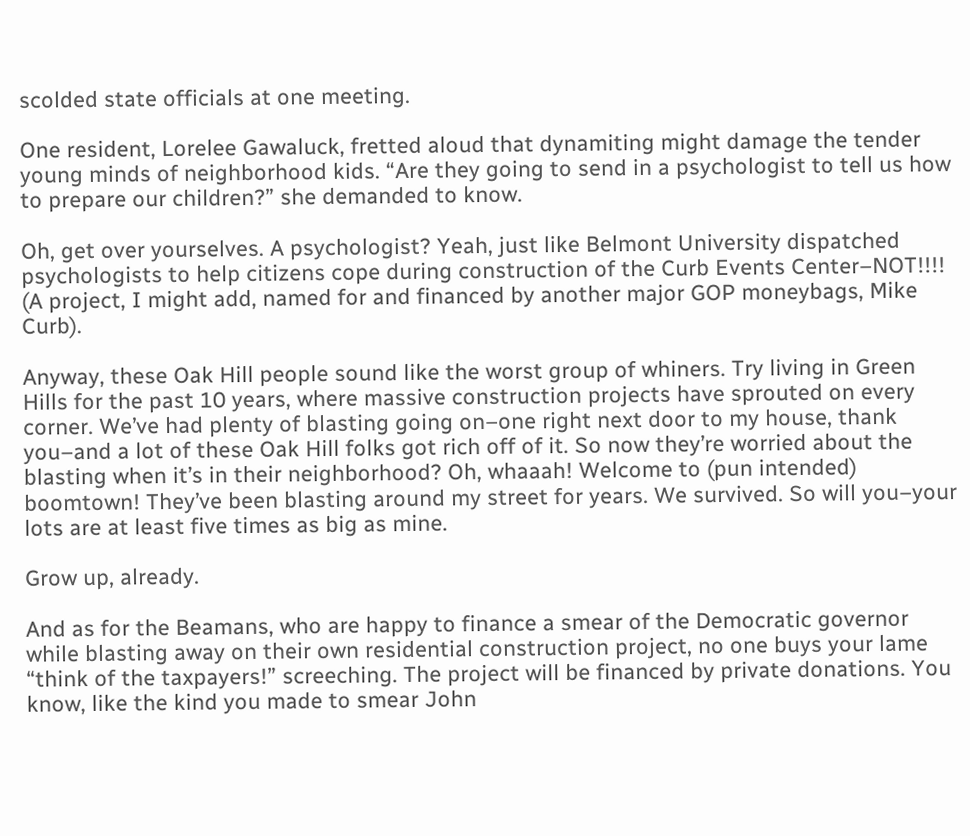scolded state officials at one meeting.

One resident, Lorelee Gawaluck, fretted aloud that dynamiting might damage the tender young minds of neighborhood kids. “Are they going to send in a psychologist to tell us how to prepare our children?” she demanded to know.

Oh, get over yourselves. A psychologist? Yeah, just like Belmont University dispatched psychologists to help citizens cope during construction of the Curb Events Center–NOT!!!! (A project, I might add, named for and financed by another major GOP moneybags, Mike Curb).

Anyway, these Oak Hill people sound like the worst group of whiners. Try living in Green Hills for the past 10 years, where massive construction projects have sprouted on every corner. We’ve had plenty of blasting going on–one right next door to my house, thank you–and a lot of these Oak Hill folks got rich off of it. So now they’re worried about the blasting when it’s in their neighborhood? Oh, whaaah! Welcome to (pun intended) boomtown! They’ve been blasting around my street for years. We survived. So will you–your lots are at least five times as big as mine.

Grow up, already.

And as for the Beamans, who are happy to finance a smear of the Democratic governor while blasting away on their own residential construction project, no one buys your lame “think of the taxpayers!” screeching. The project will be financed by private donations. You know, like the kind you made to smear John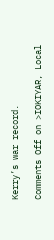Kerry’s war record.

Comments Off on >IOKIYAR, Local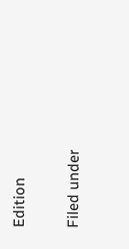Edition

Filed under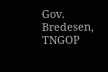Gov. Bredesen, TNGOP